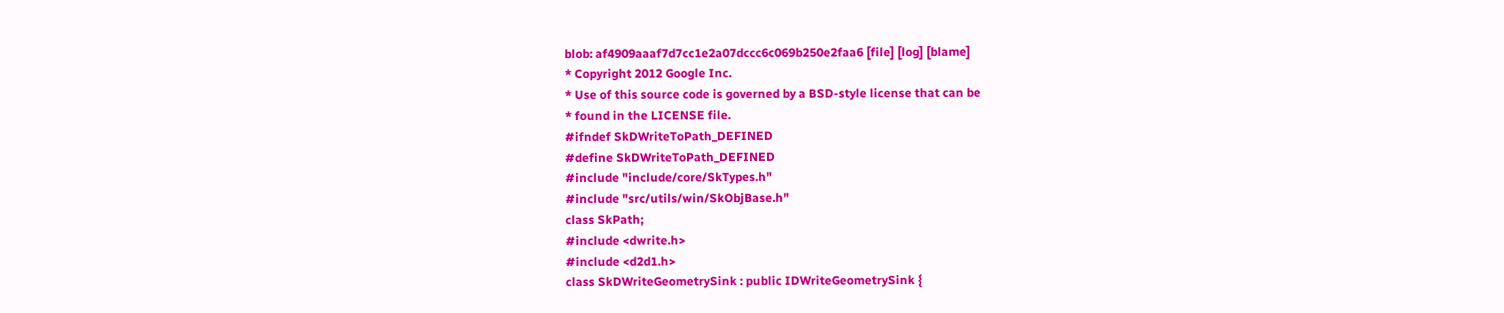blob: af4909aaaf7d7cc1e2a07dccc6c069b250e2faa6 [file] [log] [blame]
* Copyright 2012 Google Inc.
* Use of this source code is governed by a BSD-style license that can be
* found in the LICENSE file.
#ifndef SkDWriteToPath_DEFINED
#define SkDWriteToPath_DEFINED
#include "include/core/SkTypes.h"
#include "src/utils/win/SkObjBase.h"
class SkPath;
#include <dwrite.h>
#include <d2d1.h>
class SkDWriteGeometrySink : public IDWriteGeometrySink {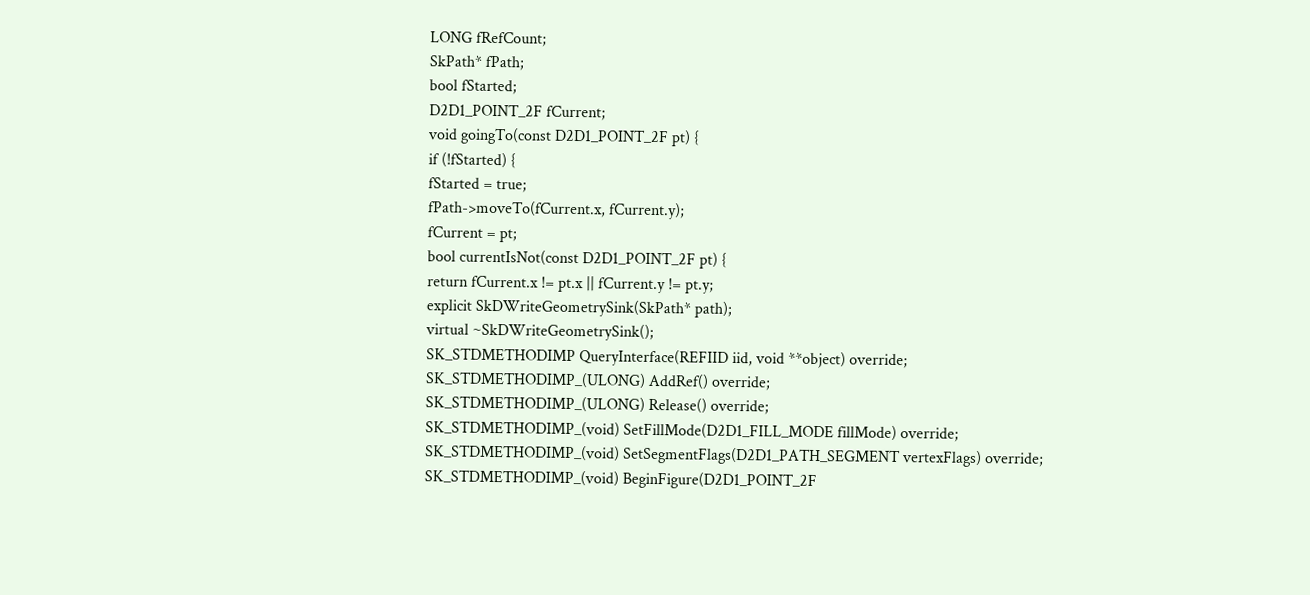LONG fRefCount;
SkPath* fPath;
bool fStarted;
D2D1_POINT_2F fCurrent;
void goingTo(const D2D1_POINT_2F pt) {
if (!fStarted) {
fStarted = true;
fPath->moveTo(fCurrent.x, fCurrent.y);
fCurrent = pt;
bool currentIsNot(const D2D1_POINT_2F pt) {
return fCurrent.x != pt.x || fCurrent.y != pt.y;
explicit SkDWriteGeometrySink(SkPath* path);
virtual ~SkDWriteGeometrySink();
SK_STDMETHODIMP QueryInterface(REFIID iid, void **object) override;
SK_STDMETHODIMP_(ULONG) AddRef() override;
SK_STDMETHODIMP_(ULONG) Release() override;
SK_STDMETHODIMP_(void) SetFillMode(D2D1_FILL_MODE fillMode) override;
SK_STDMETHODIMP_(void) SetSegmentFlags(D2D1_PATH_SEGMENT vertexFlags) override;
SK_STDMETHODIMP_(void) BeginFigure(D2D1_POINT_2F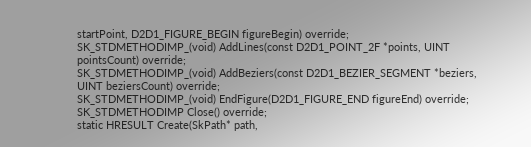startPoint, D2D1_FIGURE_BEGIN figureBegin) override;
SK_STDMETHODIMP_(void) AddLines(const D2D1_POINT_2F *points, UINT pointsCount) override;
SK_STDMETHODIMP_(void) AddBeziers(const D2D1_BEZIER_SEGMENT *beziers, UINT beziersCount) override;
SK_STDMETHODIMP_(void) EndFigure(D2D1_FIGURE_END figureEnd) override;
SK_STDMETHODIMP Close() override;
static HRESULT Create(SkPath* path,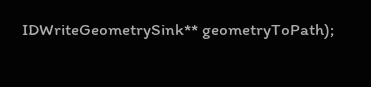IDWriteGeometrySink** geometryToPath);